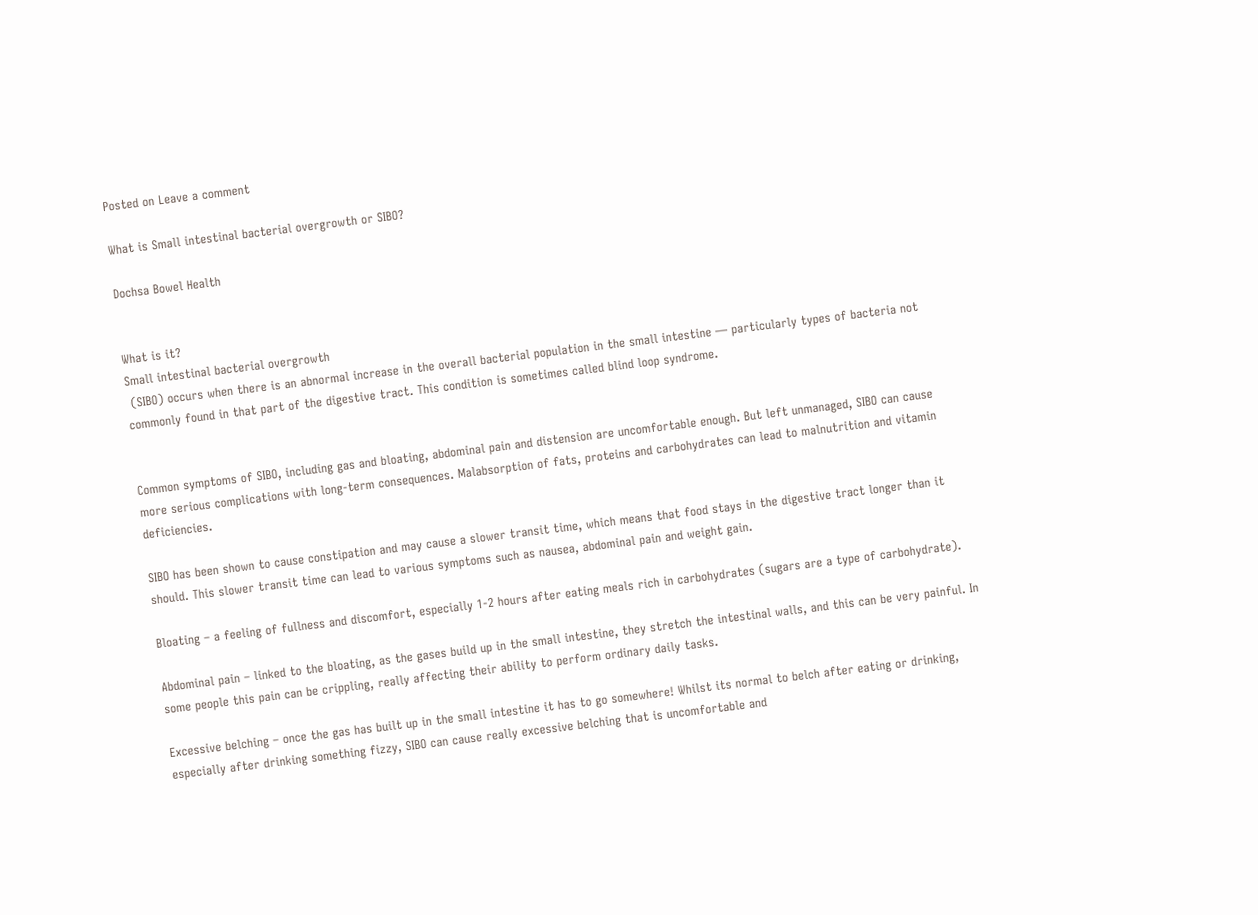Posted on Leave a comment

What is Small intestinal bacterial overgrowth or SIBO?

Dochsa Bowel Health


What is it?
Small intestinal bacterial overgrowth
 (SIBO) occurs when there is an abnormal increase in the overall bacterial population in the small intestine — particularly types of bacteria not commonly found in that part of the digestive tract. This condition is sometimes called blind loop syndrome.


Common symptoms of SIBO, including gas and bloating, abdominal pain and distension are uncomfortable enough. But left unmanaged, SIBO can cause more serious complications with long-term consequences. Malabsorption of fats, proteins and carbohydrates can lead to malnutrition and vitamin deficiencies.

SIBO has been shown to cause constipation and may cause a slower transit time, which means that food stays in the digestive tract longer than it should. This slower transit time can lead to various symptoms such as nausea, abdominal pain and weight gain.

Bloating – a feeling of fullness and discomfort, especially 1-2 hours after eating meals rich in carbohydrates (sugars are a type of carbohydrate).

Abdominal pain – linked to the bloating, as the gases build up in the small intestine, they stretch the intestinal walls, and this can be very painful. In some people this pain can be crippling, really affecting their ability to perform ordinary daily tasks.

Excessive belching – once the gas has built up in the small intestine it has to go somewhere! Whilst its normal to belch after eating or drinking, especially after drinking something fizzy, SIBO can cause really excessive belching that is uncomfortable and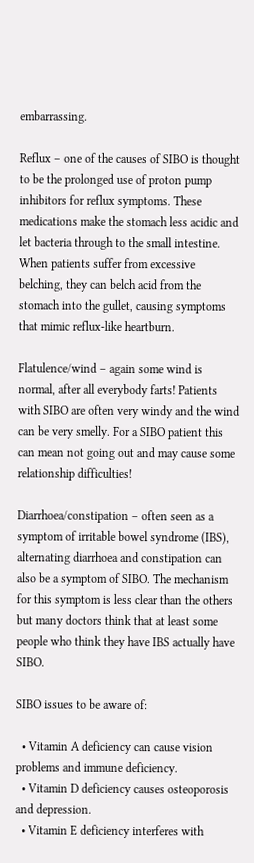embarrassing.

Reflux – one of the causes of SIBO is thought to be the prolonged use of proton pump inhibitors for reflux symptoms. These medications make the stomach less acidic and let bacteria through to the small intestine. When patients suffer from excessive belching, they can belch acid from the stomach into the gullet, causing symptoms that mimic reflux-like heartburn.

Flatulence/wind – again some wind is normal, after all everybody farts! Patients with SIBO are often very windy and the wind can be very smelly. For a SIBO patient this can mean not going out and may cause some relationship difficulties!

Diarrhoea/constipation – often seen as a symptom of irritable bowel syndrome (IBS), alternating diarrhoea and constipation can also be a symptom of SIBO. The mechanism for this symptom is less clear than the others but many doctors think that at least some people who think they have IBS actually have SIBO.

SIBO issues to be aware of:

  • Vitamin A deficiency can cause vision problems and immune deficiency.
  • Vitamin D deficiency causes osteoporosis and depression.
  • Vitamin E deficiency interferes with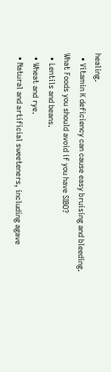healing.
  • Vitamin K deficiency can cause easy bruising and bleeding.
What Foods you should avoid if you have SIBO?
  • Lentils and beans.
  • Wheat and rye.
  • Natural and artificial sweeteners, including agave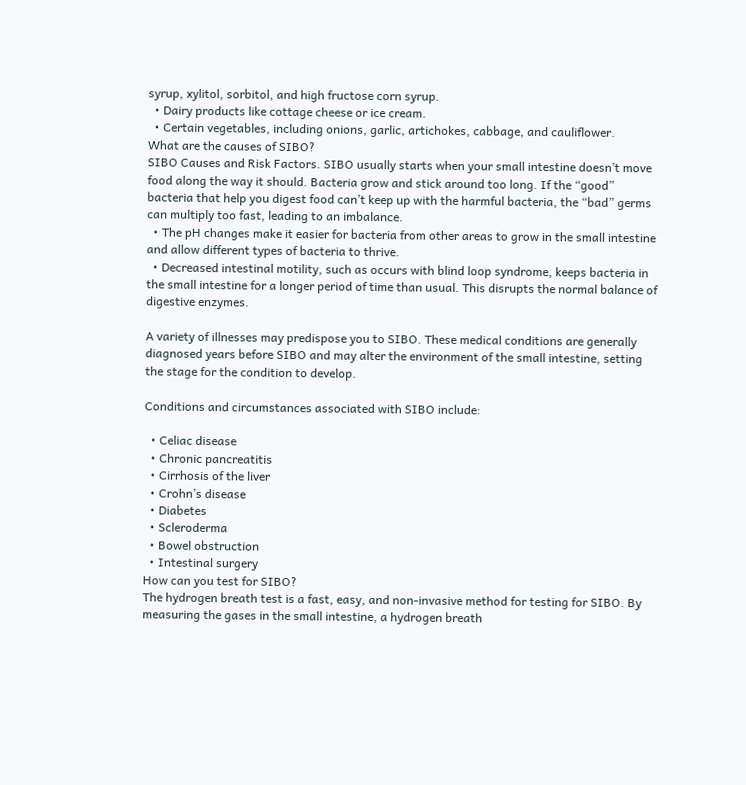syrup, xylitol, sorbitol, and high fructose corn syrup.
  • Dairy products like cottage cheese or ice cream.
  • Certain vegetables, including onions, garlic, artichokes, cabbage, and cauliflower.
What are the causes of SIBO?
SIBO Causes and Risk Factors. SIBO usually starts when your small intestine doesn’t move food along the way it should. Bacteria grow and stick around too long. If the “good” bacteria that help you digest food can’t keep up with the harmful bacteria, the “bad” germs can multiply too fast, leading to an imbalance.
  • The pH changes make it easier for bacteria from other areas to grow in the small intestine and allow different types of bacteria to thrive.
  • Decreased intestinal motility, such as occurs with blind loop syndrome, keeps bacteria in the small intestine for a longer period of time than usual. This disrupts the normal balance of digestive enzymes.

A variety of illnesses may predispose you to SIBO. These medical conditions are generally diagnosed years before SIBO and may alter the environment of the small intestine, setting the stage for the condition to develop.

Conditions and circumstances associated with SIBO include:

  • Celiac disease
  • Chronic pancreatitis
  • Cirrhosis of the liver
  • Crohn’s disease
  • Diabetes
  • Scleroderma
  • Bowel obstruction
  • Intestinal surgery
How can you test for SIBO?
The hydrogen breath test is a fast, easy, and non-invasive method for testing for SIBO. By measuring the gases in the small intestine, a hydrogen breath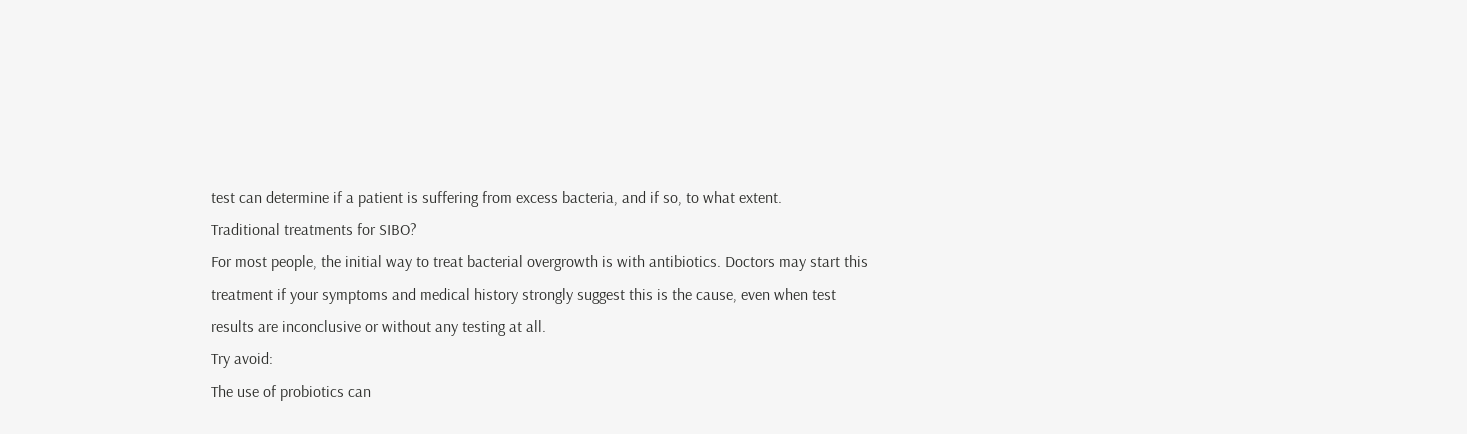test can determine if a patient is suffering from excess bacteria, and if so, to what extent.
Traditional treatments for SIBO?
For most people, the initial way to treat bacterial overgrowth is with antibiotics. Doctors may start this treatment if your symptoms and medical history strongly suggest this is the cause, even when test results are inconclusive or without any testing at all.
Try avoid:
The use of probiotics can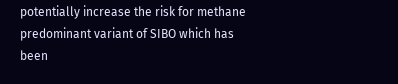potentially increase the risk for methane predominant variant of SIBO which has been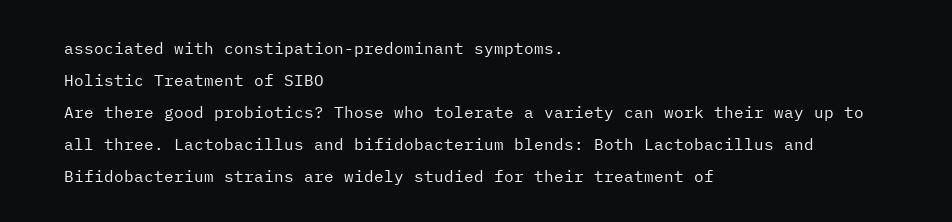associated with constipation-predominant symptoms.
Holistic Treatment of SIBO
Are there good probiotics? Those who tolerate a variety can work their way up to all three. Lactobacillus and bifidobacterium blends: Both Lactobacillus and Bifidobacterium strains are widely studied for their treatment of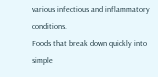various infectious and inflammatory conditions.
Foods that break down quickly into simple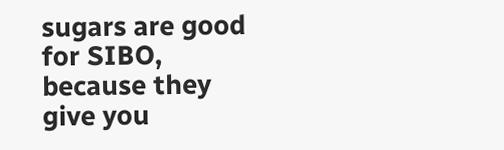sugars are good for SIBO, because they give you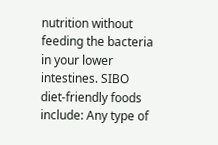nutrition without feeding the bacteria in your lower intestines. SIBO diet-friendly foods include: Any type of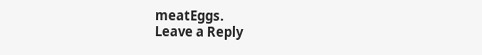meatEggs.
Leave a Reply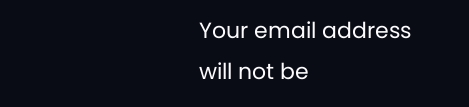Your email address will not be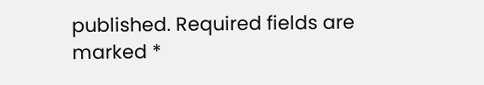published. Required fields are marked *